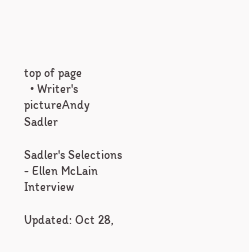top of page
  • Writer's pictureAndy Sadler

Sadler's Selections - Ellen McLain Interview

Updated: Oct 28,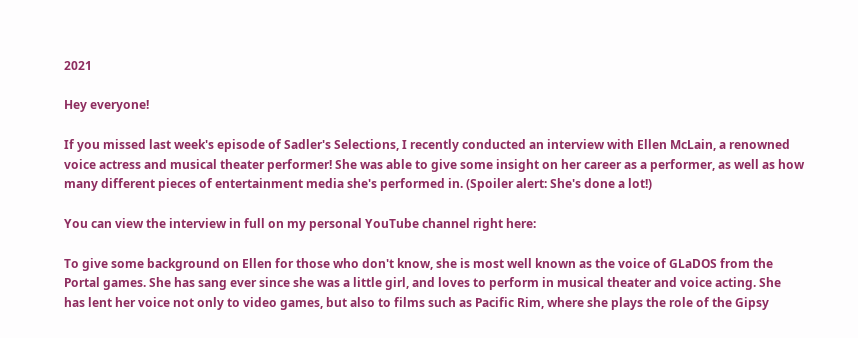2021

Hey everyone!

If you missed last week's episode of Sadler's Selections, I recently conducted an interview with Ellen McLain, a renowned voice actress and musical theater performer! She was able to give some insight on her career as a performer, as well as how many different pieces of entertainment media she's performed in. (Spoiler alert: She's done a lot!)

You can view the interview in full on my personal YouTube channel right here:

To give some background on Ellen for those who don't know, she is most well known as the voice of GLaDOS from the Portal games. She has sang ever since she was a little girl, and loves to perform in musical theater and voice acting. She has lent her voice not only to video games, but also to films such as Pacific Rim, where she plays the role of the Gipsy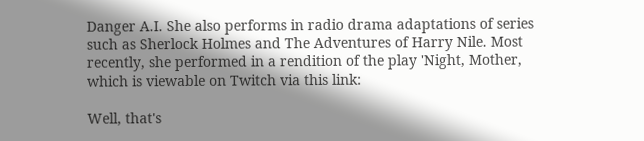Danger A.I. She also performs in radio drama adaptations of series such as Sherlock Holmes and The Adventures of Harry Nile. Most recently, she performed in a rendition of the play 'Night, Mother, which is viewable on Twitch via this link:

Well, that's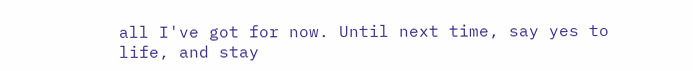all I've got for now. Until next time, say yes to life, and stay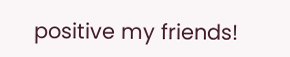positive my friends!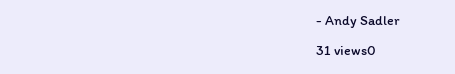- Andy Sadler

31 views0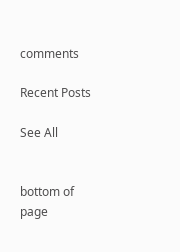comments

Recent Posts

See All


bottom of page